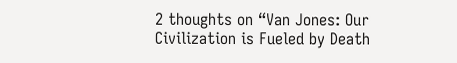2 thoughts on “Van Jones: Our Civilization is Fueled by Death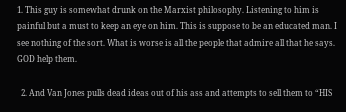1. This guy is somewhat drunk on the Marxist philosophy. Listening to him is painful but a must to keep an eye on him. This is suppose to be an educated man. I see nothing of the sort. What is worse is all the people that admire all that he says. GOD help them.

  2. And Van Jones pulls dead ideas out of his ass and attempts to sell them to “HIS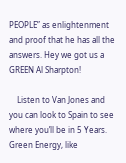PEOPLE” as enlightenment and proof that he has all the answers. Hey we got us a GREEN Al Sharpton!

    Listen to Van Jones and you can look to Spain to see where you’ll be in 5 Years. Green Energy, like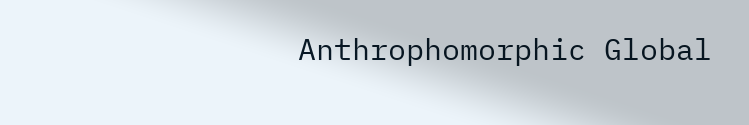Anthrophomorphic Global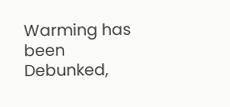Warming has been Debunked,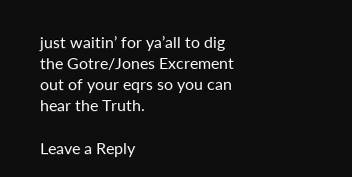just waitin’ for ya’all to dig the Gotre/Jones Excrement out of your eqrs so you can hear the Truth.

Leave a Reply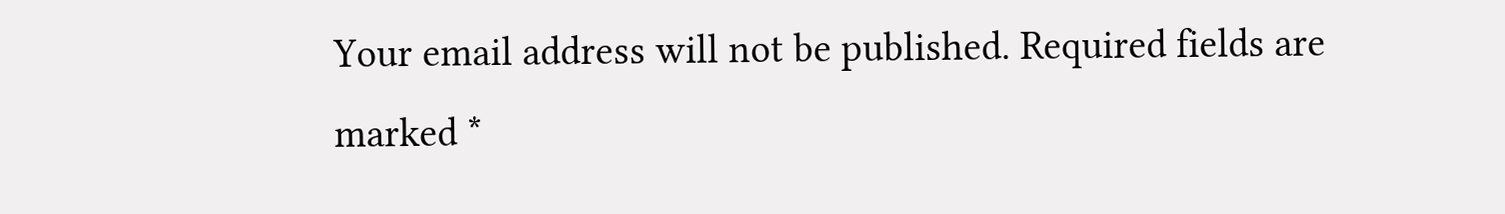Your email address will not be published. Required fields are marked *